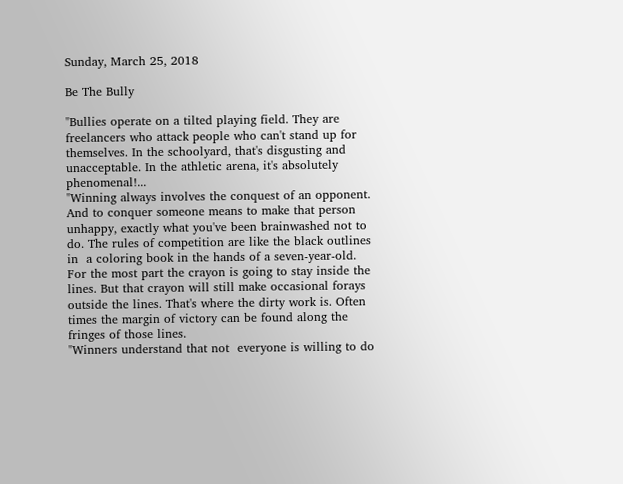Sunday, March 25, 2018

Be The Bully

"Bullies operate on a tilted playing field. They are freelancers who attack people who can't stand up for themselves. In the schoolyard, that's disgusting and unacceptable. In the athletic arena, it's absolutely phenomenal!...
"Winning always involves the conquest of an opponent. And to conquer someone means to make that person unhappy, exactly what you've been brainwashed not to do. The rules of competition are like the black outlines in  a coloring book in the hands of a seven-year-old. For the most part the crayon is going to stay inside the lines. But that crayon will still make occasional forays outside the lines. That's where the dirty work is. Often times the margin of victory can be found along the fringes of those lines.
"Winners understand that not  everyone is willing to do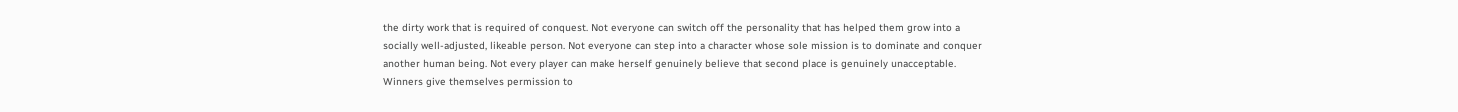the dirty work that is required of conquest. Not everyone can switch off the personality that has helped them grow into a socially well-adjusted, likeable person. Not everyone can step into a character whose sole mission is to dominate and conquer another human being. Not every player can make herself genuinely believe that second place is genuinely unacceptable. Winners give themselves permission to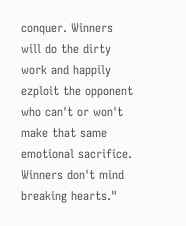conquer. Winners will do the dirty work and happily ezploit the opponent who can't or won't make that same emotional sacrifice. Winners don't mind breaking hearts."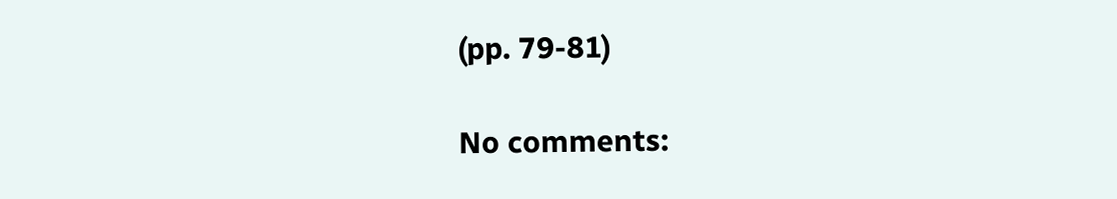(pp. 79-81)

No comments: